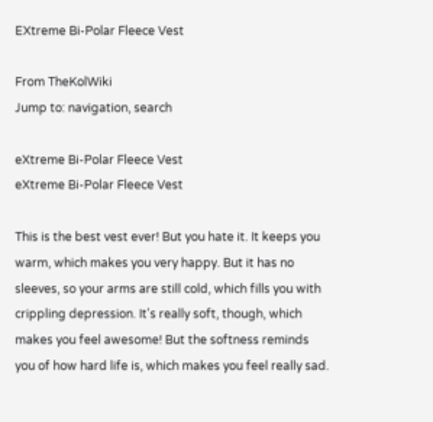EXtreme Bi-Polar Fleece Vest

From TheKolWiki
Jump to: navigation, search

eXtreme Bi-Polar Fleece Vest
eXtreme Bi-Polar Fleece Vest

This is the best vest ever! But you hate it. It keeps you warm, which makes you very happy. But it has no sleeves, so your arms are still cold, which fills you with crippling depression. It's really soft, though, which makes you feel awesome! But the softness reminds you of how hard life is, which makes you feel really sad.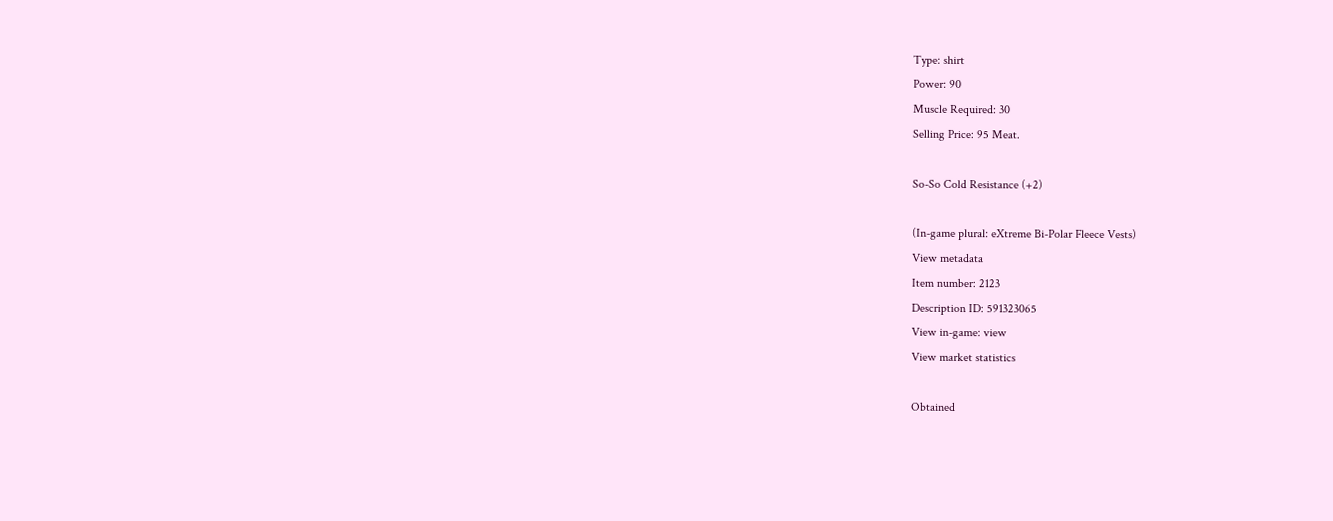Type: shirt
Power: 90
Muscle Required: 30
Selling Price: 95 Meat.

So-So Cold Resistance (+2)

(In-game plural: eXtreme Bi-Polar Fleece Vests)
View metadata
Item number: 2123
Description ID: 591323065
View in-game: view
View market statistics

Obtained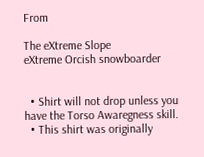From

The eXtreme Slope
eXtreme Orcish snowboarder


  • Shirt will not drop unless you have the Torso Awaregness skill.
  • This shirt was originally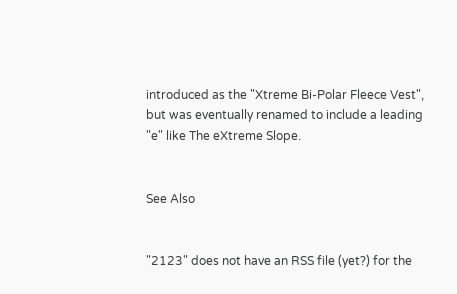introduced as the "Xtreme Bi-Polar Fleece Vest", but was eventually renamed to include a leading "e" like The eXtreme Slope.


See Also


"2123" does not have an RSS file (yet?) for the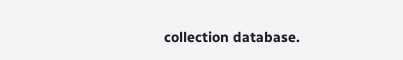collection database.